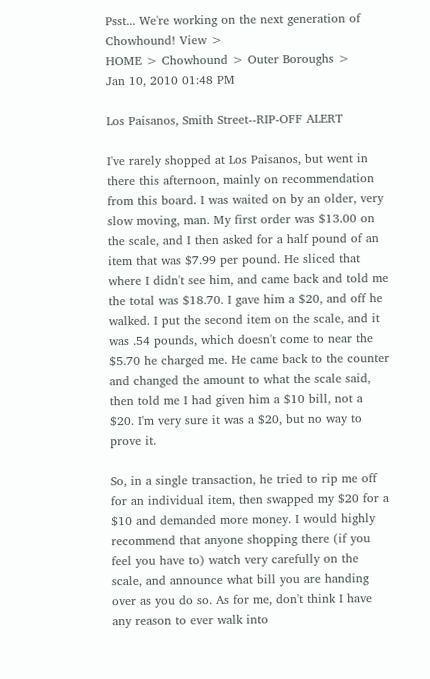Psst... We're working on the next generation of Chowhound! View >
HOME > Chowhound > Outer Boroughs >
Jan 10, 2010 01:48 PM

Los Paisanos, Smith Street--RIP-OFF ALERT

I've rarely shopped at Los Paisanos, but went in there this afternoon, mainly on recommendation from this board. I was waited on by an older, very slow moving, man. My first order was $13.00 on the scale, and I then asked for a half pound of an item that was $7.99 per pound. He sliced that where I didn't see him, and came back and told me the total was $18.70. I gave him a $20, and off he walked. I put the second item on the scale, and it was .54 pounds, which doesn't come to near the $5.70 he charged me. He came back to the counter and changed the amount to what the scale said, then told me I had given him a $10 bill, not a $20. I'm very sure it was a $20, but no way to prove it.

So, in a single transaction, he tried to rip me off for an individual item, then swapped my $20 for a $10 and demanded more money. I would highly recommend that anyone shopping there (if you feel you have to) watch very carefully on the scale, and announce what bill you are handing over as you do so. As for me, don't think I have any reason to ever walk into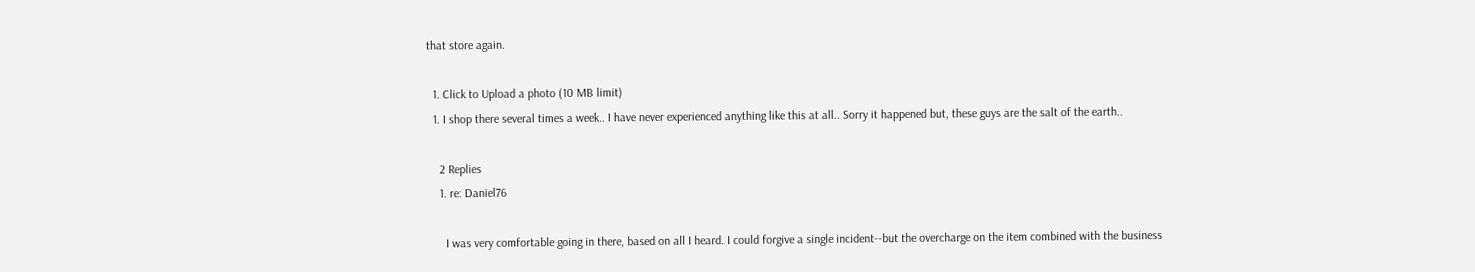that store again.

  1. Click to Upload a photo (10 MB limit)
  1. I shop there several times a week.. I have never experienced anything like this at all.. Sorry it happened but, these guys are the salt of the earth..

    2 Replies
    1. re: Daniel76

      I was very comfortable going in there, based on all I heard. I could forgive a single incident--but the overcharge on the item combined with the business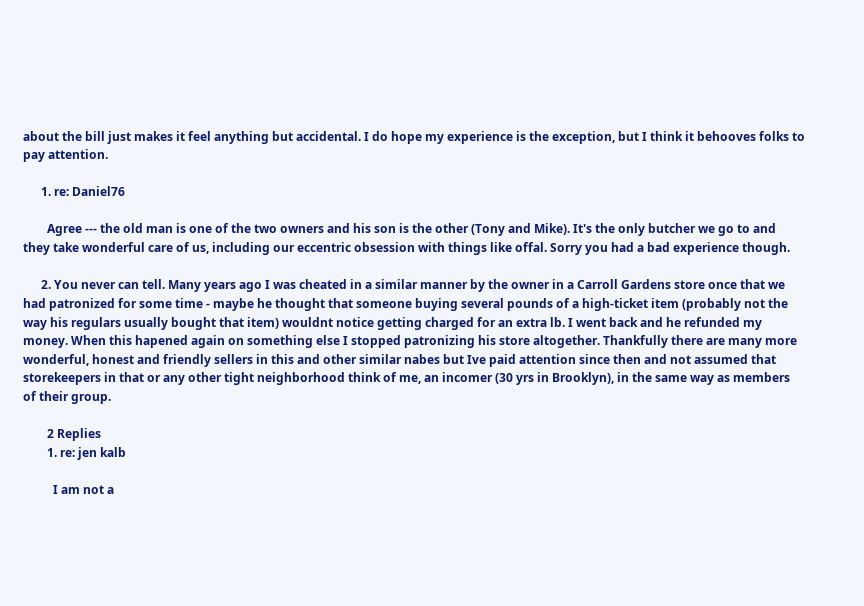about the bill just makes it feel anything but accidental. I do hope my experience is the exception, but I think it behooves folks to pay attention.

      1. re: Daniel76

        Agree --- the old man is one of the two owners and his son is the other (Tony and Mike). It's the only butcher we go to and they take wonderful care of us, including our eccentric obsession with things like offal. Sorry you had a bad experience though.

      2. You never can tell. Many years ago I was cheated in a similar manner by the owner in a Carroll Gardens store once that we had patronized for some time - maybe he thought that someone buying several pounds of a high-ticket item (probably not the way his regulars usually bought that item) wouldnt notice getting charged for an extra lb. I went back and he refunded my money. When this hapened again on something else I stopped patronizing his store altogether. Thankfully there are many more wonderful, honest and friendly sellers in this and other similar nabes but Ive paid attention since then and not assumed that storekeepers in that or any other tight neighborhood think of me, an incomer (30 yrs in Brooklyn), in the same way as members of their group.

        2 Replies
        1. re: jen kalb

          I am not a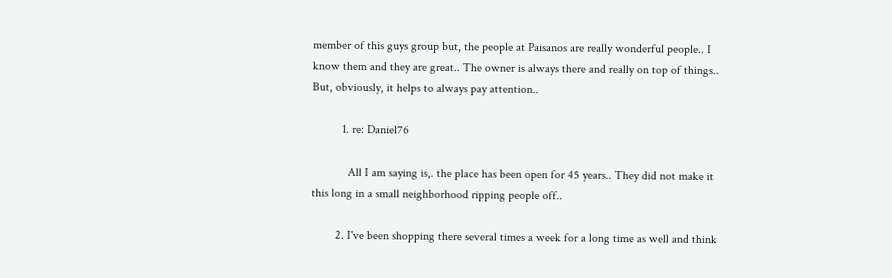member of this guys group but, the people at Paisanos are really wonderful people.. I know them and they are great.. The owner is always there and really on top of things.. But, obviously, it helps to always pay attention..

          1. re: Daniel76

            All I am saying is,. the place has been open for 45 years.. They did not make it this long in a small neighborhood ripping people off..

        2. I've been shopping there several times a week for a long time as well and think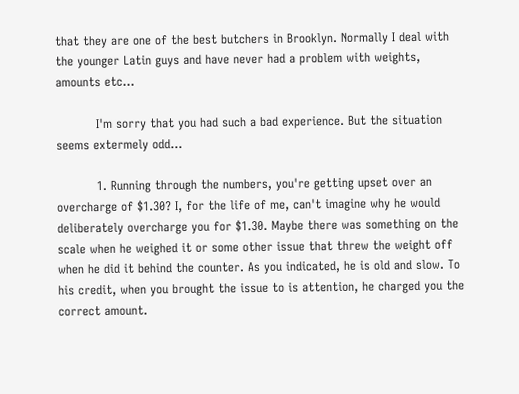that they are one of the best butchers in Brooklyn. Normally I deal with the younger Latin guys and have never had a problem with weights, amounts etc...

          I'm sorry that you had such a bad experience. But the situation seems extermely odd...

          1. Running through the numbers, you're getting upset over an overcharge of $1.30? I, for the life of me, can't imagine why he would deliberately overcharge you for $1.30. Maybe there was something on the scale when he weighed it or some other issue that threw the weight off when he did it behind the counter. As you indicated, he is old and slow. To his credit, when you brought the issue to is attention, he charged you the correct amount.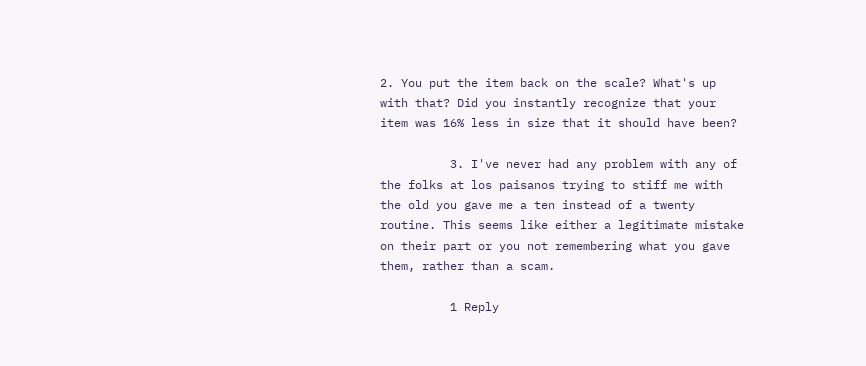2. You put the item back on the scale? What's up with that? Did you instantly recognize that your item was 16% less in size that it should have been?

          3. I've never had any problem with any of the folks at los paisanos trying to stiff me with the old you gave me a ten instead of a twenty routine. This seems like either a legitimate mistake on their part or you not remembering what you gave them, rather than a scam.

          1 Reply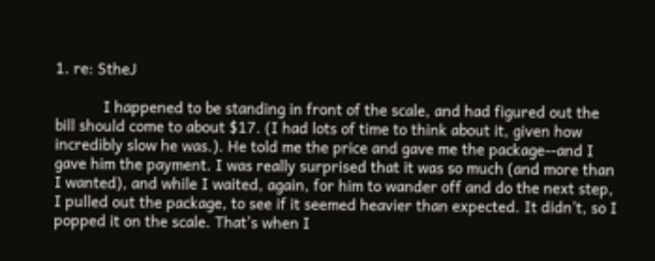1. re: StheJ

            I happened to be standing in front of the scale, and had figured out the bill should come to about $17. (I had lots of time to think about it, given how incredibly slow he was.). He told me the price and gave me the package--and I gave him the payment. I was really surprised that it was so much (and more than I wanted), and while I waited, again, for him to wander off and do the next step, I pulled out the package, to see if it seemed heavier than expected. It didn't, so I popped it on the scale. That's when I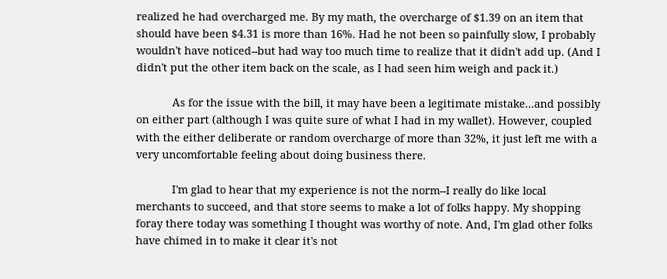realized he had overcharged me. By my math, the overcharge of $1.39 on an item that should have been $4.31 is more than 16%. Had he not been so painfully slow, I probably wouldn't have noticed--but had way too much time to realize that it didn't add up. (And I didn't put the other item back on the scale, as I had seen him weigh and pack it.)

            As for the issue with the bill, it may have been a legitimate mistake...and possibly on either part (although I was quite sure of what I had in my wallet). However, coupled with the either deliberate or random overcharge of more than 32%, it just left me with a very uncomfortable feeling about doing business there.

            I'm glad to hear that my experience is not the norm--I really do like local merchants to succeed, and that store seems to make a lot of folks happy. My shopping foray there today was something I thought was worthy of note. And, I'm glad other folks have chimed in to make it clear it's not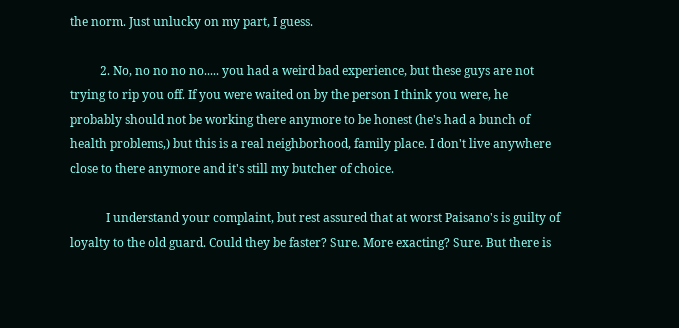the norm. Just unlucky on my part, I guess.

          2. No, no no no no..... you had a weird bad experience, but these guys are not trying to rip you off. If you were waited on by the person I think you were, he probably should not be working there anymore to be honest (he's had a bunch of health problems,) but this is a real neighborhood, family place. I don't live anywhere close to there anymore and it's still my butcher of choice.

            I understand your complaint, but rest assured that at worst Paisano's is guilty of loyalty to the old guard. Could they be faster? Sure. More exacting? Sure. But there is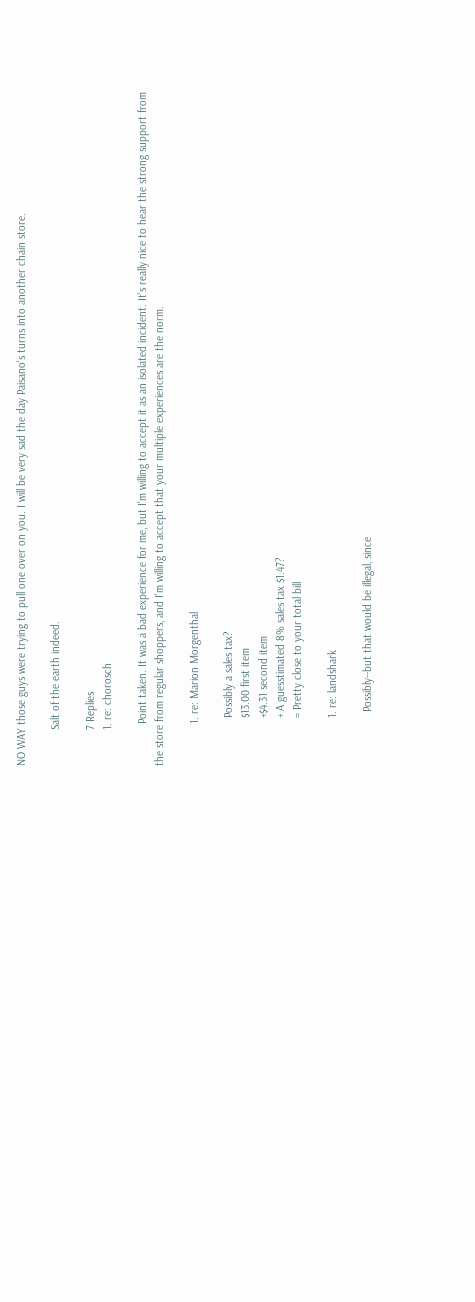NO WAY those guys were trying to pull one over on you. I will be very sad the day Paisano's turns into another chain store.

            Salt of the earth indeed.

            7 Replies
            1. re: chorosch

              Point taken. It was a bad experience for me, but I'm willing to accept it as an isolated incident. It's really nice to hear the strong support from the store from regular shoppers, and I'm willing to accept that your multiple experiences are the norm.

              1. re: Marion Morgenthal

                Possibly a sales tax?
                $13.00 first item
                +$4.31 second item
                + A guesstimated 8% sales tax $1.47?
                = Pretty close to your total bill

                1. re: landshark

                  Possibly--but that would be illegal, since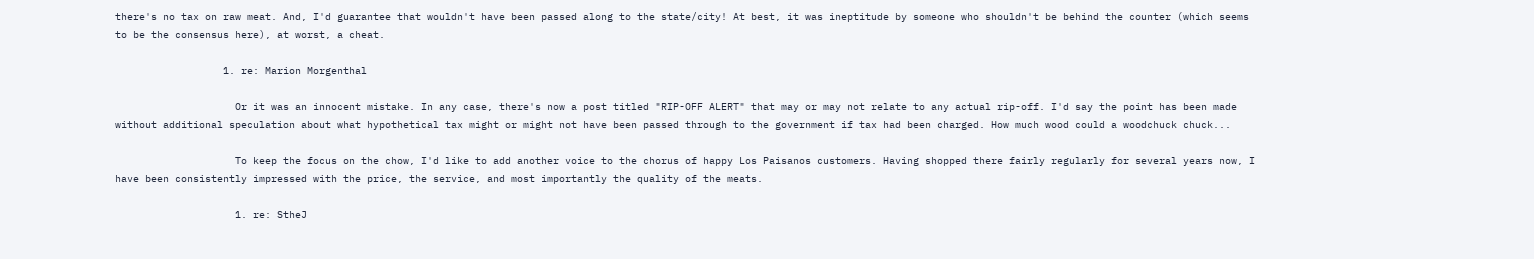there's no tax on raw meat. And, I'd guarantee that wouldn't have been passed along to the state/city! At best, it was ineptitude by someone who shouldn't be behind the counter (which seems to be the consensus here), at worst, a cheat.

                  1. re: Marion Morgenthal

                    Or it was an innocent mistake. In any case, there's now a post titled "RIP-OFF ALERT" that may or may not relate to any actual rip-off. I'd say the point has been made without additional speculation about what hypothetical tax might or might not have been passed through to the government if tax had been charged. How much wood could a woodchuck chuck...

                    To keep the focus on the chow, I'd like to add another voice to the chorus of happy Los Paisanos customers. Having shopped there fairly regularly for several years now, I have been consistently impressed with the price, the service, and most importantly the quality of the meats.

                    1. re: StheJ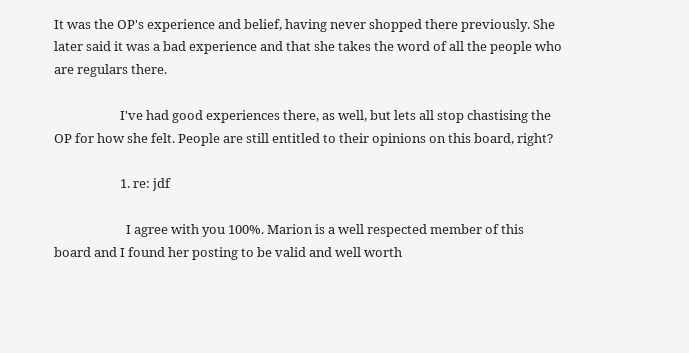It was the OP's experience and belief, having never shopped there previously. She later said it was a bad experience and that she takes the word of all the people who are regulars there.

                      I've had good experiences there, as well, but lets all stop chastising the OP for how she felt. People are still entitled to their opinions on this board, right?

                      1. re: jdf

                        I agree with you 100%. Marion is a well respected member of this board and I found her posting to be valid and well worth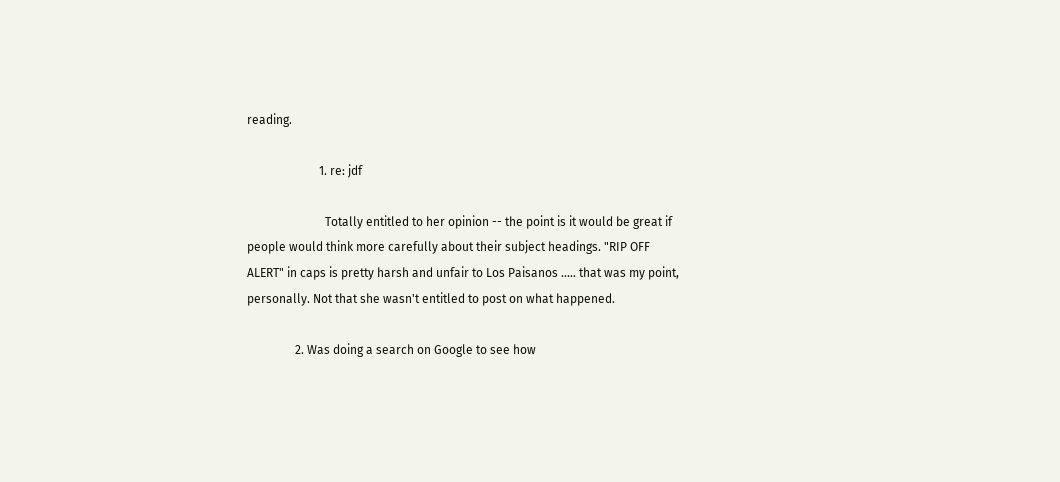reading.

                        1. re: jdf

                          Totally entitled to her opinion -- the point is it would be great if people would think more carefully about their subject headings. "RIP OFF ALERT" in caps is pretty harsh and unfair to Los Paisanos ..... that was my point, personally. Not that she wasn't entitled to post on what happened.

                2. Was doing a search on Google to see how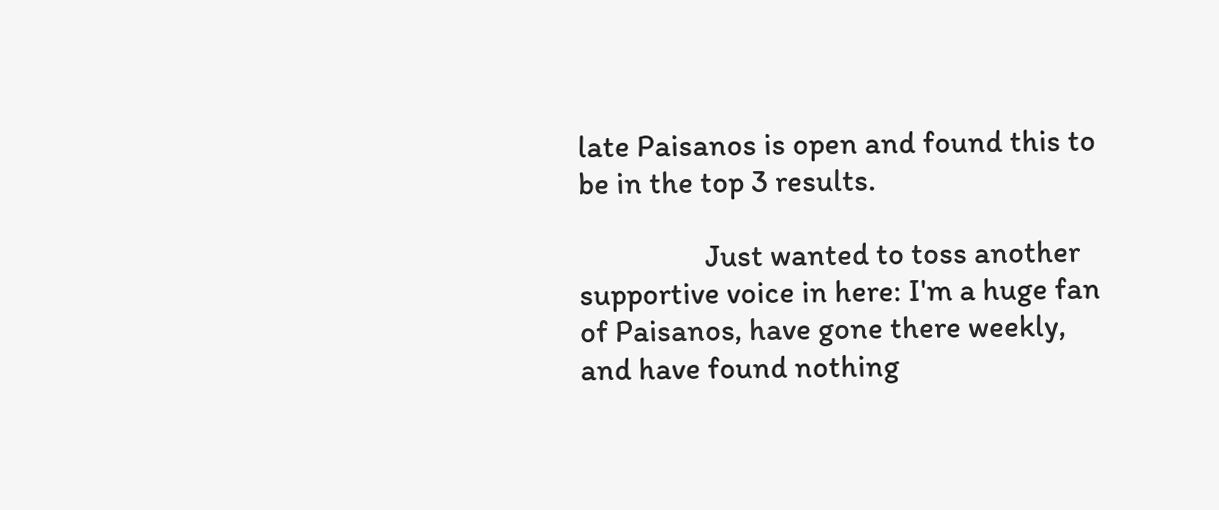late Paisanos is open and found this to be in the top 3 results.

                  Just wanted to toss another supportive voice in here: I'm a huge fan of Paisanos, have gone there weekly, and have found nothing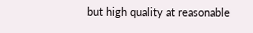but high quality at reasonable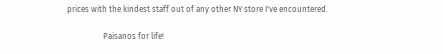prices with the kindest staff out of any other NY store I've encountered.

                  Paisanos for life!